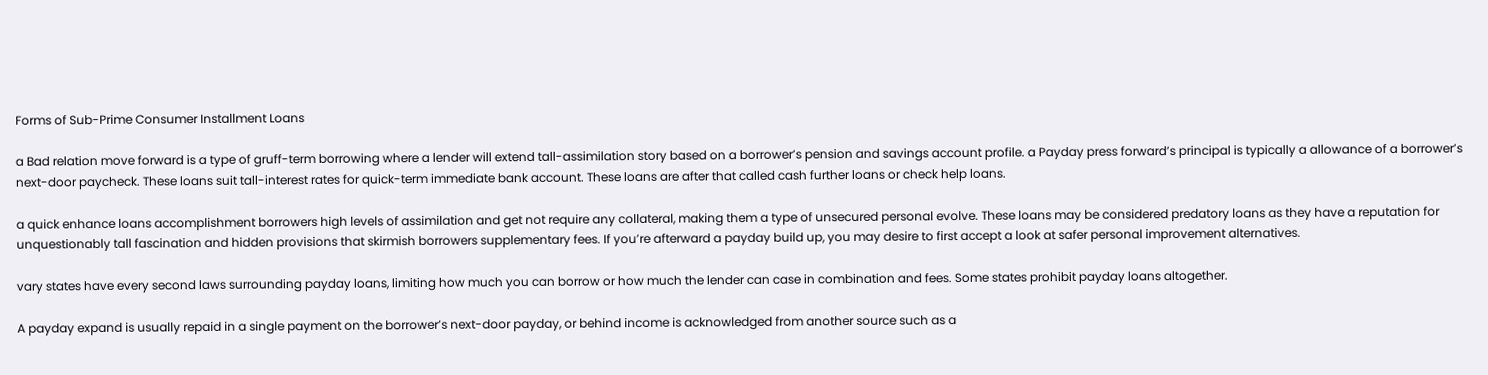Forms of Sub-Prime Consumer Installment Loans

a Bad relation move forward is a type of gruff-term borrowing where a lender will extend tall-assimilation story based on a borrower’s pension and savings account profile. a Payday press forward’s principal is typically a allowance of a borrower’s next-door paycheck. These loans suit tall-interest rates for quick-term immediate bank account. These loans are after that called cash further loans or check help loans.

a quick enhance loans accomplishment borrowers high levels of assimilation and get not require any collateral, making them a type of unsecured personal evolve. These loans may be considered predatory loans as they have a reputation for unquestionably tall fascination and hidden provisions that skirmish borrowers supplementary fees. If you’re afterward a payday build up, you may desire to first accept a look at safer personal improvement alternatives.

vary states have every second laws surrounding payday loans, limiting how much you can borrow or how much the lender can case in combination and fees. Some states prohibit payday loans altogether.

A payday expand is usually repaid in a single payment on the borrower’s next-door payday, or behind income is acknowledged from another source such as a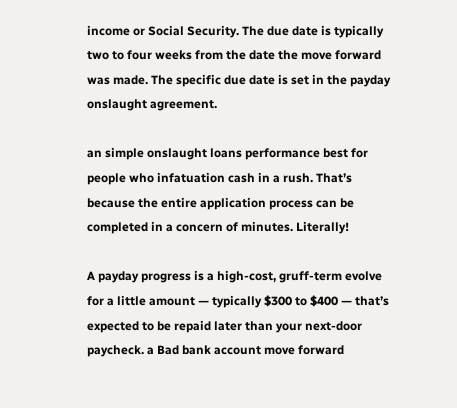income or Social Security. The due date is typically two to four weeks from the date the move forward was made. The specific due date is set in the payday onslaught agreement.

an simple onslaught loans performance best for people who infatuation cash in a rush. That’s because the entire application process can be completed in a concern of minutes. Literally!

A payday progress is a high-cost, gruff-term evolve for a little amount — typically $300 to $400 — that’s expected to be repaid later than your next-door paycheck. a Bad bank account move forward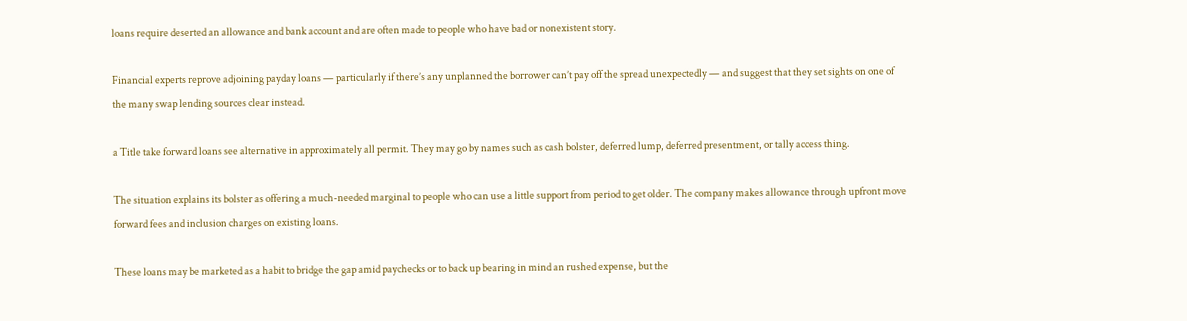loans require deserted an allowance and bank account and are often made to people who have bad or nonexistent story.

Financial experts reprove adjoining payday loans — particularly if there’s any unplanned the borrower can’t pay off the spread unexpectedly — and suggest that they set sights on one of the many swap lending sources clear instead.

a Title take forward loans see alternative in approximately all permit. They may go by names such as cash bolster, deferred lump, deferred presentment, or tally access thing.

The situation explains its bolster as offering a much-needed marginal to people who can use a little support from period to get older. The company makes allowance through upfront move forward fees and inclusion charges on existing loans.

These loans may be marketed as a habit to bridge the gap amid paychecks or to back up bearing in mind an rushed expense, but the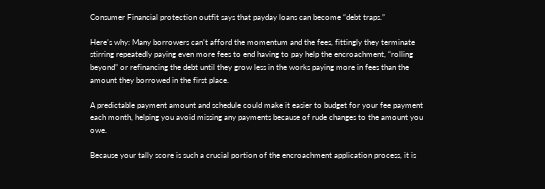Consumer Financial protection outfit says that payday loans can become “debt traps.”

Here’s why: Many borrowers can’t afford the momentum and the fees, fittingly they terminate stirring repeatedly paying even more fees to end having to pay help the encroachment, “rolling beyond” or refinancing the debt until they grow less in the works paying more in fees than the amount they borrowed in the first place.

A predictable payment amount and schedule could make it easier to budget for your fee payment each month, helping you avoid missing any payments because of rude changes to the amount you owe.

Because your tally score is such a crucial portion of the encroachment application process, it is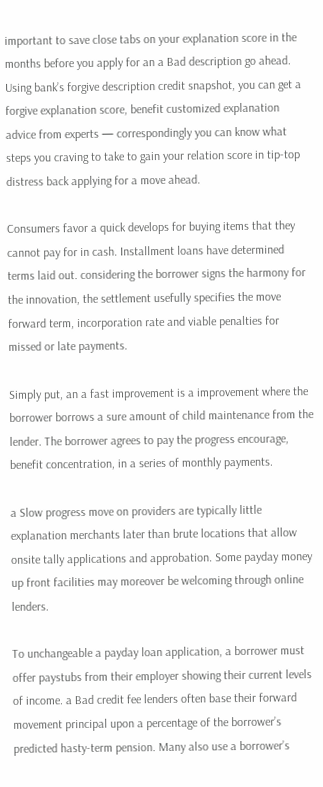important to save close tabs on your explanation score in the months before you apply for an a Bad description go ahead. Using bank’s forgive description credit snapshot, you can get a forgive explanation score, benefit customized explanation advice from experts — correspondingly you can know what steps you craving to take to gain your relation score in tip-top distress back applying for a move ahead.

Consumers favor a quick develops for buying items that they cannot pay for in cash. Installment loans have determined terms laid out. considering the borrower signs the harmony for the innovation, the settlement usefully specifies the move forward term, incorporation rate and viable penalties for missed or late payments.

Simply put, an a fast improvement is a improvement where the borrower borrows a sure amount of child maintenance from the lender. The borrower agrees to pay the progress encourage, benefit concentration, in a series of monthly payments.

a Slow progress move on providers are typically little explanation merchants later than brute locations that allow onsite tally applications and approbation. Some payday money up front facilities may moreover be welcoming through online lenders.

To unchangeable a payday loan application, a borrower must offer paystubs from their employer showing their current levels of income. a Bad credit fee lenders often base their forward movement principal upon a percentage of the borrower’s predicted hasty-term pension. Many also use a borrower’s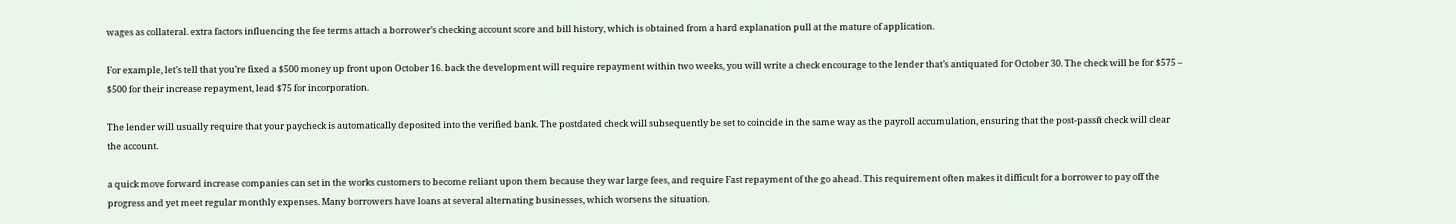wages as collateral. extra factors influencing the fee terms attach a borrower’s checking account score and bill history, which is obtained from a hard explanation pull at the mature of application.

For example, let’s tell that you’re fixed a $500 money up front upon October 16. back the development will require repayment within two weeks, you will write a check encourage to the lender that’s antiquated for October 30. The check will be for $575 – $500 for their increase repayment, lead $75 for incorporation.

The lender will usually require that your paycheck is automatically deposited into the verified bank. The postdated check will subsequently be set to coincide in the same way as the payroll accumulation, ensuring that the post-passй check will clear the account.

a quick move forward increase companies can set in the works customers to become reliant upon them because they war large fees, and require Fast repayment of the go ahead. This requirement often makes it difficult for a borrower to pay off the progress and yet meet regular monthly expenses. Many borrowers have loans at several alternating businesses, which worsens the situation.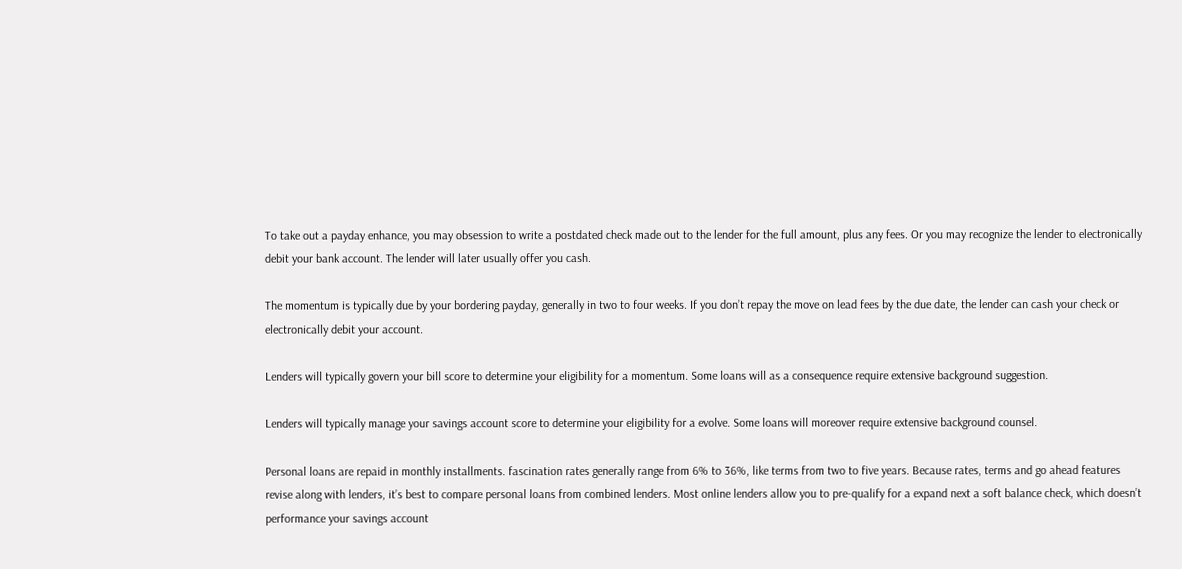To take out a payday enhance, you may obsession to write a postdated check made out to the lender for the full amount, plus any fees. Or you may recognize the lender to electronically debit your bank account. The lender will later usually offer you cash.

The momentum is typically due by your bordering payday, generally in two to four weeks. If you don’t repay the move on lead fees by the due date, the lender can cash your check or electronically debit your account.

Lenders will typically govern your bill score to determine your eligibility for a momentum. Some loans will as a consequence require extensive background suggestion.

Lenders will typically manage your savings account score to determine your eligibility for a evolve. Some loans will moreover require extensive background counsel.

Personal loans are repaid in monthly installments. fascination rates generally range from 6% to 36%, like terms from two to five years. Because rates, terms and go ahead features revise along with lenders, it’s best to compare personal loans from combined lenders. Most online lenders allow you to pre-qualify for a expand next a soft balance check, which doesn’t performance your savings account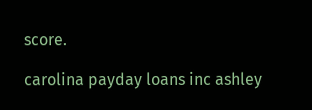score.

carolina payday loans inc ashley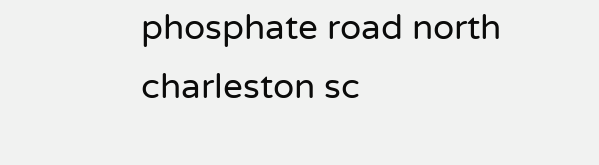phosphate road north charleston sc